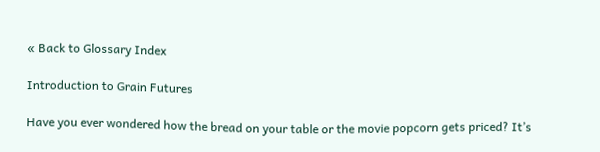« Back to Glossary Index

Introduction to Grain Futures

Have you ever wondered how the bread on your table or the movie popcorn gets priced? It’s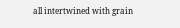all intertwined with grain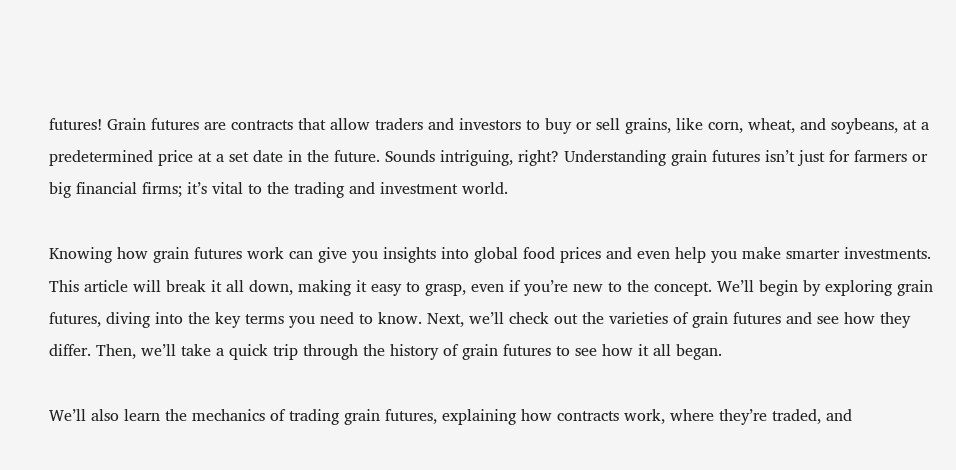futures! Grain futures are contracts that allow traders and investors to buy or sell grains, like corn, wheat, and soybeans, at a predetermined price at a set date in the future. Sounds intriguing, right? Understanding grain futures isn’t just for farmers or big financial firms; it’s vital to the trading and investment world.

Knowing how grain futures work can give you insights into global food prices and even help you make smarter investments. This article will break it all down, making it easy to grasp, even if you’re new to the concept. We’ll begin by exploring grain futures, diving into the key terms you need to know. Next, we’ll check out the varieties of grain futures and see how they differ. Then, we’ll take a quick trip through the history of grain futures to see how it all began.

We’ll also learn the mechanics of trading grain futures, explaining how contracts work, where they’re traded, and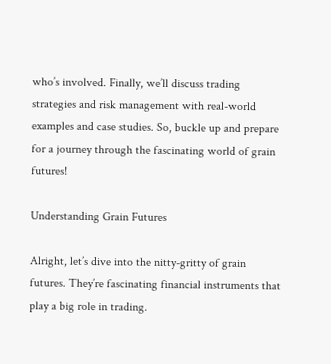who’s involved. Finally, we’ll discuss trading strategies and risk management with real-world examples and case studies. So, buckle up and prepare for a journey through the fascinating world of grain futures!

Understanding Grain Futures

Alright, let’s dive into the nitty-gritty of grain futures. They’re fascinating financial instruments that play a big role in trading.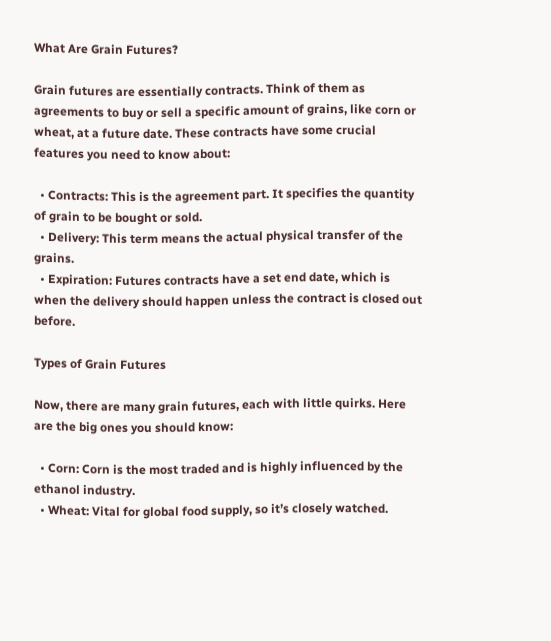What Are Grain Futures?

Grain futures are essentially contracts. Think of them as agreements to buy or sell a specific amount of grains, like corn or wheat, at a future date. These contracts have some crucial features you need to know about:

  • Contracts: This is the agreement part. It specifies the quantity of grain to be bought or sold.
  • Delivery: This term means the actual physical transfer of the grains.
  • Expiration: Futures contracts have a set end date, which is when the delivery should happen unless the contract is closed out before.

Types of Grain Futures

Now, there are many grain futures, each with little quirks. Here are the big ones you should know:

  • Corn: Corn is the most traded and is highly influenced by the ethanol industry.
  • Wheat: Vital for global food supply, so it’s closely watched.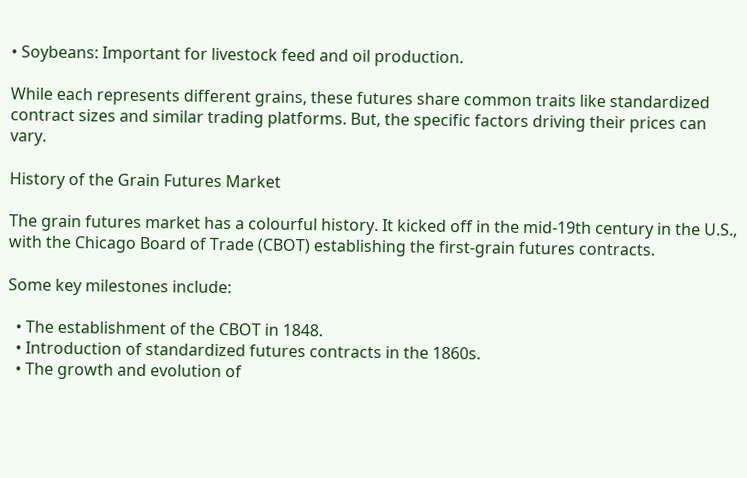• Soybeans: Important for livestock feed and oil production.

While each represents different grains, these futures share common traits like standardized contract sizes and similar trading platforms. But, the specific factors driving their prices can vary.

History of the Grain Futures Market

The grain futures market has a colourful history. It kicked off in the mid-19th century in the U.S., with the Chicago Board of Trade (CBOT) establishing the first-grain futures contracts.

Some key milestones include:

  • The establishment of the CBOT in 1848.
  • Introduction of standardized futures contracts in the 1860s.
  • The growth and evolution of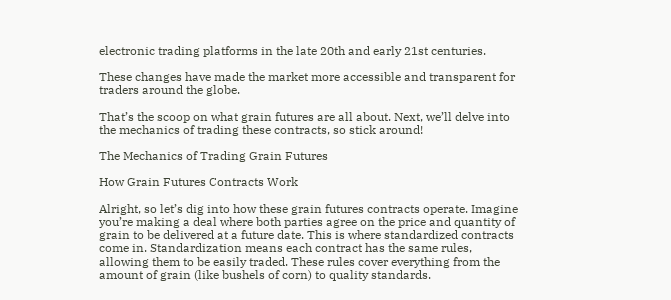electronic trading platforms in the late 20th and early 21st centuries.

These changes have made the market more accessible and transparent for traders around the globe.

That’s the scoop on what grain futures are all about. Next, we’ll delve into the mechanics of trading these contracts, so stick around!

The Mechanics of Trading Grain Futures

How Grain Futures Contracts Work

Alright, so let’s dig into how these grain futures contracts operate. Imagine you’re making a deal where both parties agree on the price and quantity of grain to be delivered at a future date. This is where standardized contracts come in. Standardization means each contract has the same rules, allowing them to be easily traded. These rules cover everything from the amount of grain (like bushels of corn) to quality standards.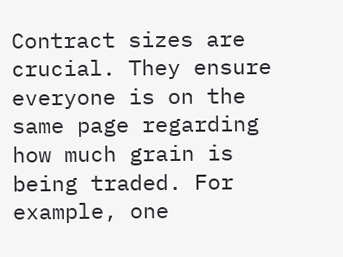Contract sizes are crucial. They ensure everyone is on the same page regarding how much grain is being traded. For example, one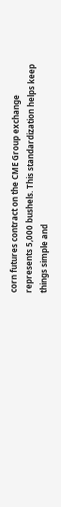corn futures contract on the CME Group exchange represents 5,000 bushels. This standardization helps keep things simple and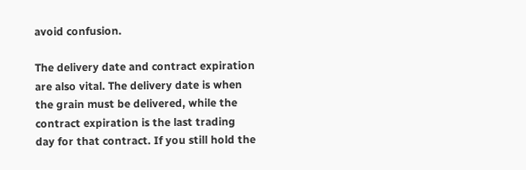avoid confusion.

The delivery date and contract expiration are also vital. The delivery date is when the grain must be delivered, while the contract expiration is the last trading day for that contract. If you still hold the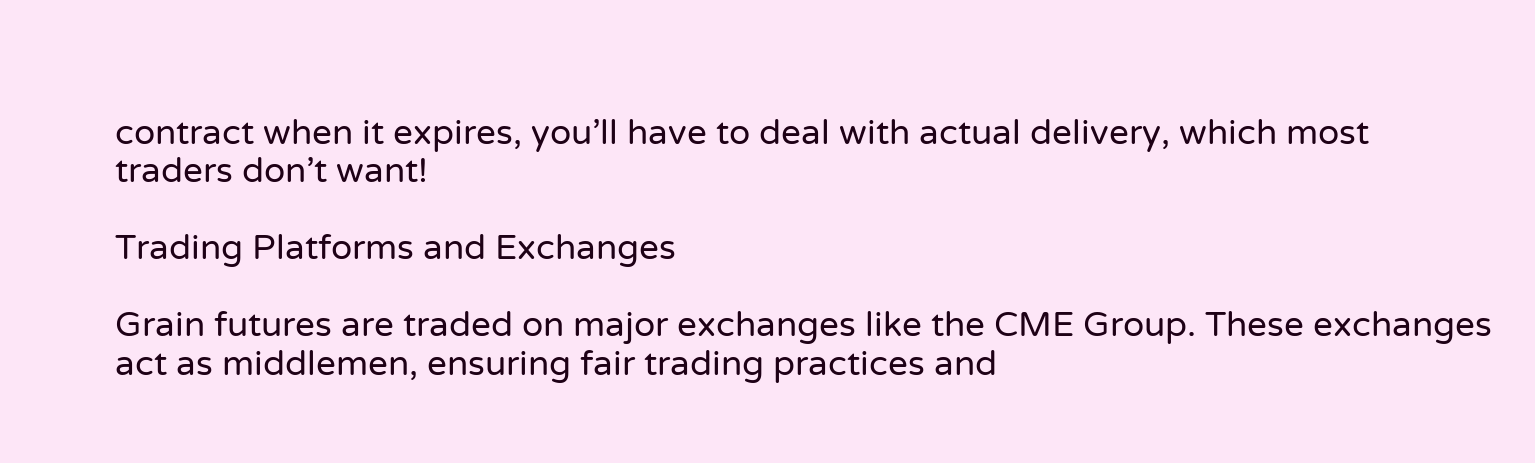contract when it expires, you’ll have to deal with actual delivery, which most traders don’t want!

Trading Platforms and Exchanges

Grain futures are traded on major exchanges like the CME Group. These exchanges act as middlemen, ensuring fair trading practices and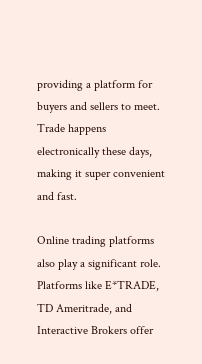providing a platform for buyers and sellers to meet. Trade happens electronically these days, making it super convenient and fast.

Online trading platforms also play a significant role. Platforms like E*TRADE, TD Ameritrade, and Interactive Brokers offer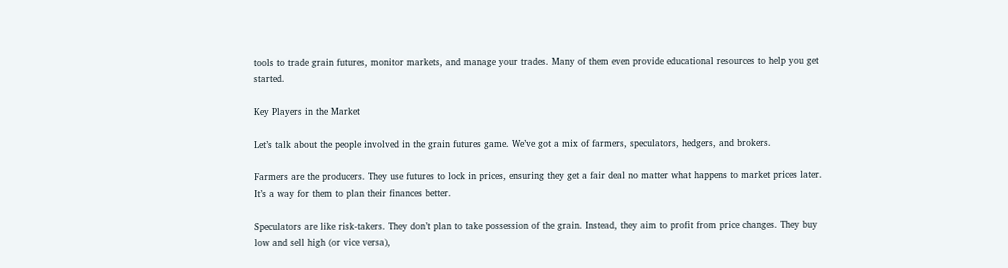tools to trade grain futures, monitor markets, and manage your trades. Many of them even provide educational resources to help you get started.

Key Players in the Market

Let’s talk about the people involved in the grain futures game. We’ve got a mix of farmers, speculators, hedgers, and brokers.

Farmers are the producers. They use futures to lock in prices, ensuring they get a fair deal no matter what happens to market prices later. It’s a way for them to plan their finances better.

Speculators are like risk-takers. They don’t plan to take possession of the grain. Instead, they aim to profit from price changes. They buy low and sell high (or vice versa),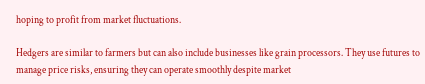hoping to profit from market fluctuations.

Hedgers are similar to farmers but can also include businesses like grain processors. They use futures to manage price risks, ensuring they can operate smoothly despite market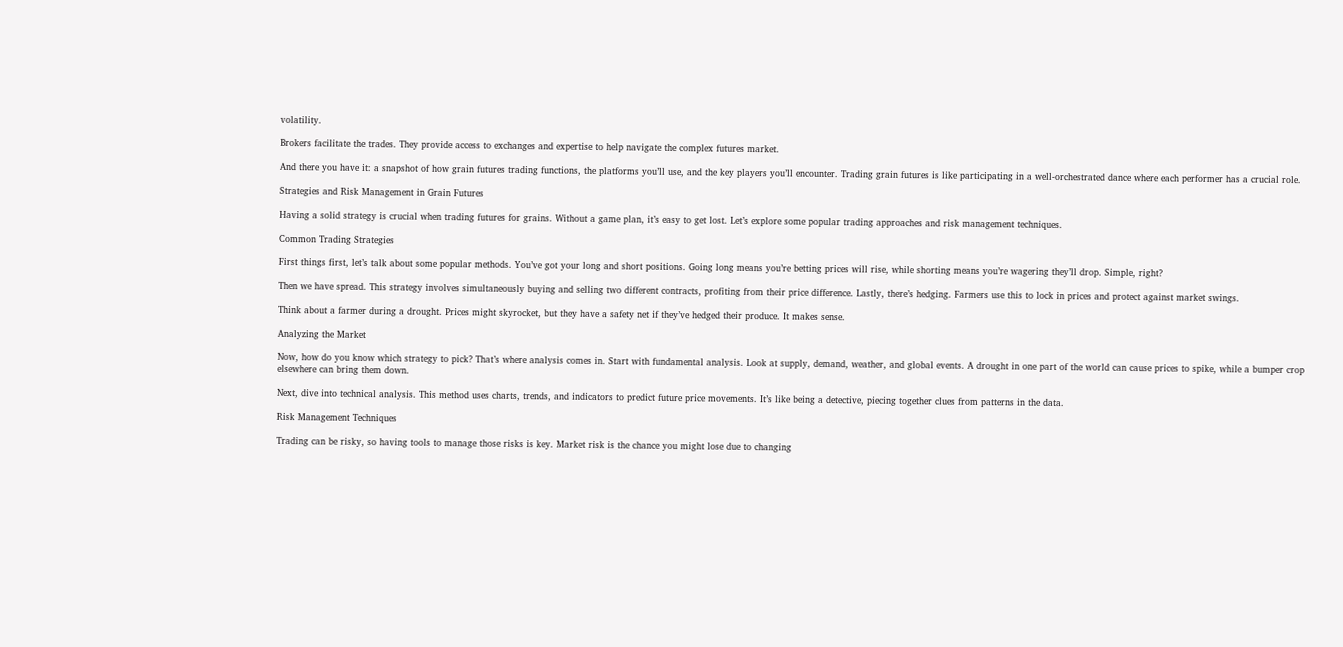volatility.

Brokers facilitate the trades. They provide access to exchanges and expertise to help navigate the complex futures market.

And there you have it: a snapshot of how grain futures trading functions, the platforms you’ll use, and the key players you’ll encounter. Trading grain futures is like participating in a well-orchestrated dance where each performer has a crucial role.

Strategies and Risk Management in Grain Futures

Having a solid strategy is crucial when trading futures for grains. Without a game plan, it’s easy to get lost. Let’s explore some popular trading approaches and risk management techniques.

Common Trading Strategies

First things first, let’s talk about some popular methods. You’ve got your long and short positions. Going long means you’re betting prices will rise, while shorting means you’re wagering they’ll drop. Simple, right?

Then we have spread. This strategy involves simultaneously buying and selling two different contracts, profiting from their price difference. Lastly, there’s hedging. Farmers use this to lock in prices and protect against market swings.

Think about a farmer during a drought. Prices might skyrocket, but they have a safety net if they’ve hedged their produce. It makes sense.

Analyzing the Market

Now, how do you know which strategy to pick? That’s where analysis comes in. Start with fundamental analysis. Look at supply, demand, weather, and global events. A drought in one part of the world can cause prices to spike, while a bumper crop elsewhere can bring them down.

Next, dive into technical analysis. This method uses charts, trends, and indicators to predict future price movements. It’s like being a detective, piecing together clues from patterns in the data.

Risk Management Techniques

Trading can be risky, so having tools to manage those risks is key. Market risk is the chance you might lose due to changing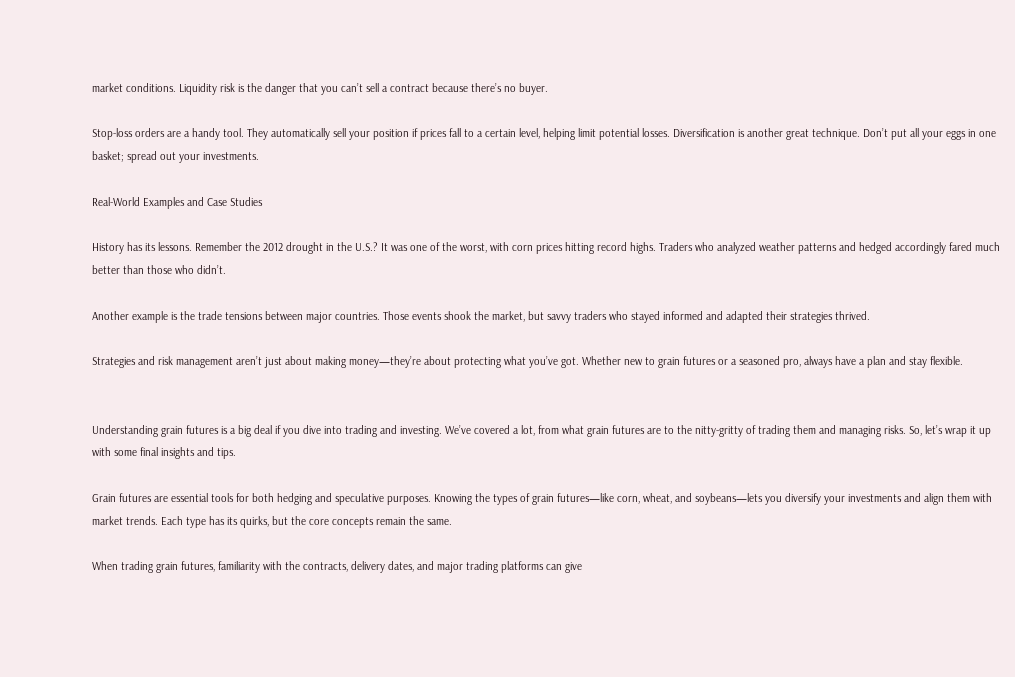market conditions. Liquidity risk is the danger that you can’t sell a contract because there’s no buyer.

Stop-loss orders are a handy tool. They automatically sell your position if prices fall to a certain level, helping limit potential losses. Diversification is another great technique. Don’t put all your eggs in one basket; spread out your investments.

Real-World Examples and Case Studies

History has its lessons. Remember the 2012 drought in the U.S.? It was one of the worst, with corn prices hitting record highs. Traders who analyzed weather patterns and hedged accordingly fared much better than those who didn’t.

Another example is the trade tensions between major countries. Those events shook the market, but savvy traders who stayed informed and adapted their strategies thrived.

Strategies and risk management aren’t just about making money—they’re about protecting what you’ve got. Whether new to grain futures or a seasoned pro, always have a plan and stay flexible.


Understanding grain futures is a big deal if you dive into trading and investing. We’ve covered a lot, from what grain futures are to the nitty-gritty of trading them and managing risks. So, let’s wrap it up with some final insights and tips.

Grain futures are essential tools for both hedging and speculative purposes. Knowing the types of grain futures—like corn, wheat, and soybeans—lets you diversify your investments and align them with market trends. Each type has its quirks, but the core concepts remain the same.

When trading grain futures, familiarity with the contracts, delivery dates, and major trading platforms can give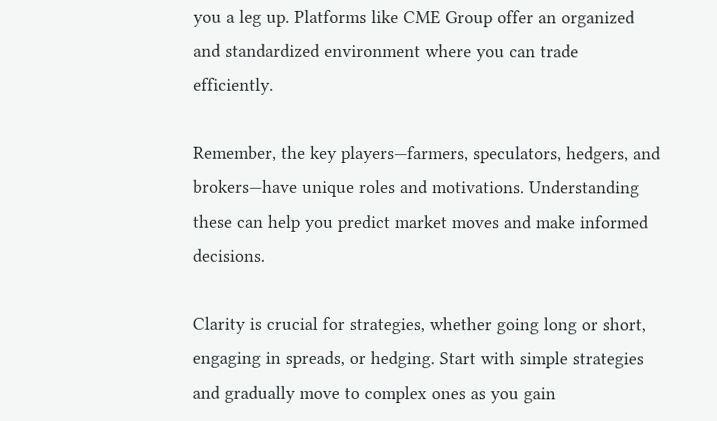you a leg up. Platforms like CME Group offer an organized and standardized environment where you can trade efficiently.

Remember, the key players—farmers, speculators, hedgers, and brokers—have unique roles and motivations. Understanding these can help you predict market moves and make informed decisions.

Clarity is crucial for strategies, whether going long or short, engaging in spreads, or hedging. Start with simple strategies and gradually move to complex ones as you gain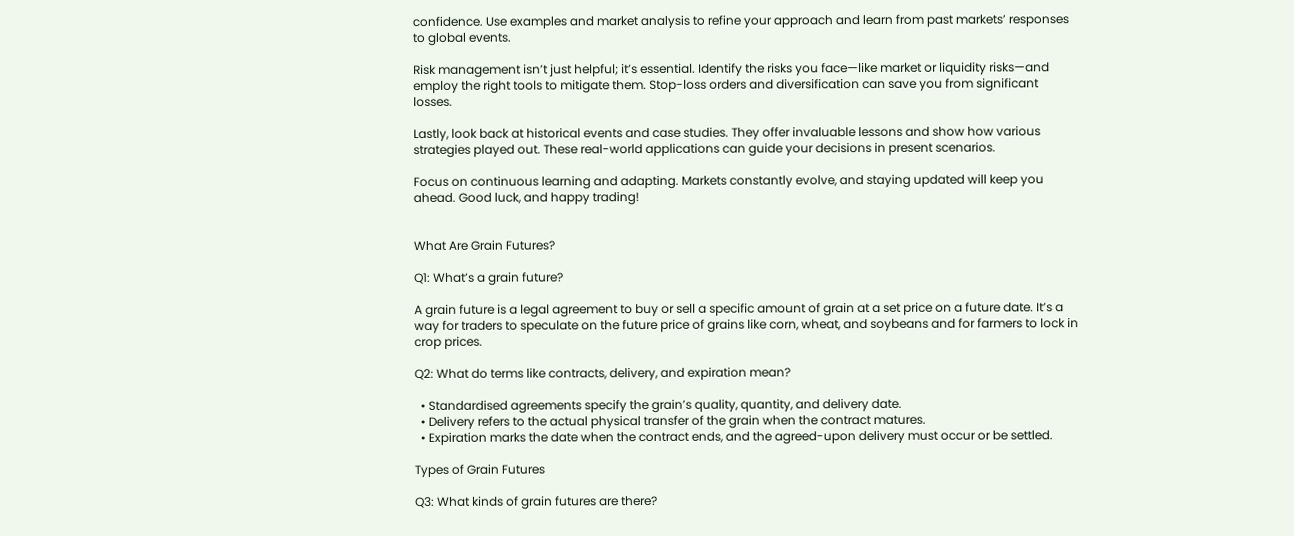confidence. Use examples and market analysis to refine your approach and learn from past markets’ responses to global events.

Risk management isn’t just helpful; it’s essential. Identify the risks you face—like market or liquidity risks—and employ the right tools to mitigate them. Stop-loss orders and diversification can save you from significant losses.

Lastly, look back at historical events and case studies. They offer invaluable lessons and show how various strategies played out. These real-world applications can guide your decisions in present scenarios.

Focus on continuous learning and adapting. Markets constantly evolve, and staying updated will keep you ahead. Good luck, and happy trading!


What Are Grain Futures?

Q1: What’s a grain future?

A grain future is a legal agreement to buy or sell a specific amount of grain at a set price on a future date. It’s a way for traders to speculate on the future price of grains like corn, wheat, and soybeans and for farmers to lock in crop prices.

Q2: What do terms like contracts, delivery, and expiration mean?

  • Standardised agreements specify the grain’s quality, quantity, and delivery date.
  • Delivery refers to the actual physical transfer of the grain when the contract matures.
  • Expiration marks the date when the contract ends, and the agreed-upon delivery must occur or be settled.

Types of Grain Futures

Q3: What kinds of grain futures are there?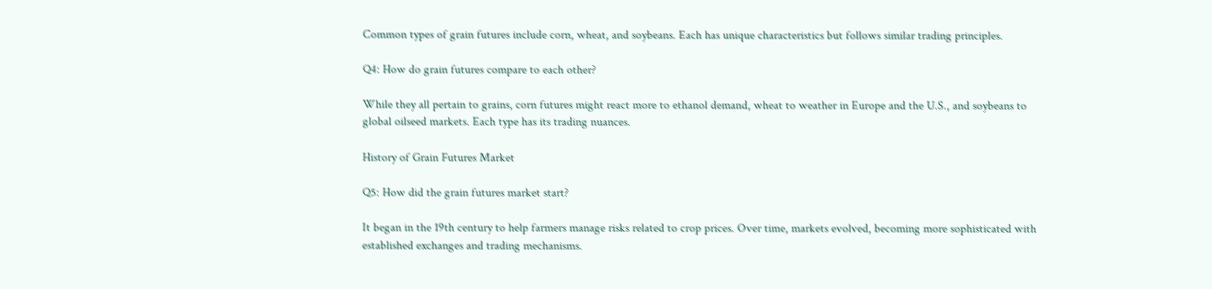Common types of grain futures include corn, wheat, and soybeans. Each has unique characteristics but follows similar trading principles.

Q4: How do grain futures compare to each other?

While they all pertain to grains, corn futures might react more to ethanol demand, wheat to weather in Europe and the U.S., and soybeans to global oilseed markets. Each type has its trading nuances.

History of Grain Futures Market

Q5: How did the grain futures market start?

It began in the 19th century to help farmers manage risks related to crop prices. Over time, markets evolved, becoming more sophisticated with established exchanges and trading mechanisms.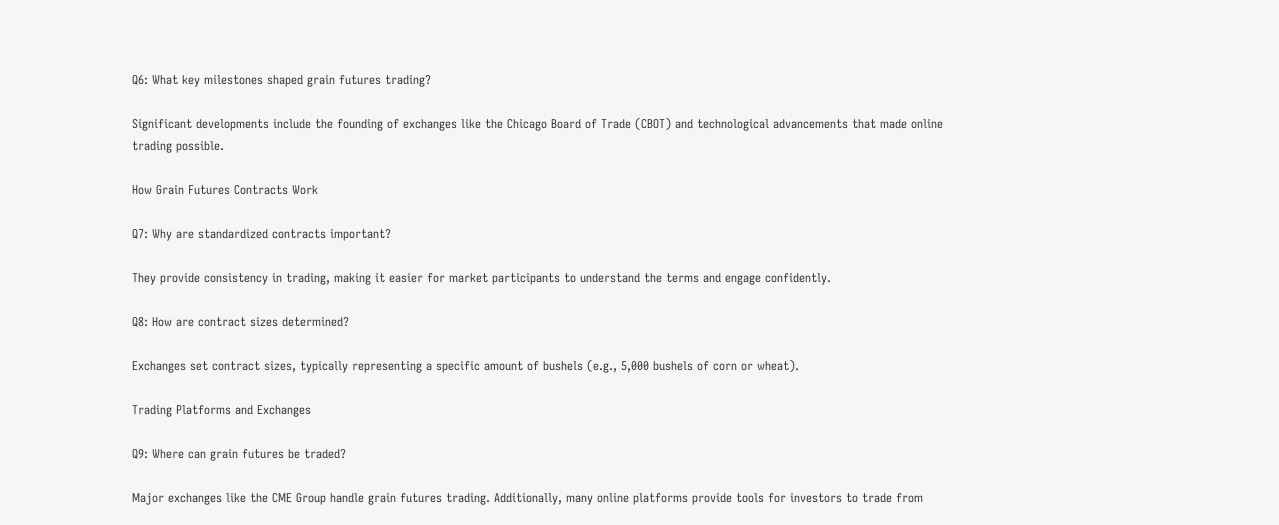Q6: What key milestones shaped grain futures trading?

Significant developments include the founding of exchanges like the Chicago Board of Trade (CBOT) and technological advancements that made online trading possible.

How Grain Futures Contracts Work

Q7: Why are standardized contracts important?

They provide consistency in trading, making it easier for market participants to understand the terms and engage confidently.

Q8: How are contract sizes determined?

Exchanges set contract sizes, typically representing a specific amount of bushels (e.g., 5,000 bushels of corn or wheat).

Trading Platforms and Exchanges

Q9: Where can grain futures be traded?

Major exchanges like the CME Group handle grain futures trading. Additionally, many online platforms provide tools for investors to trade from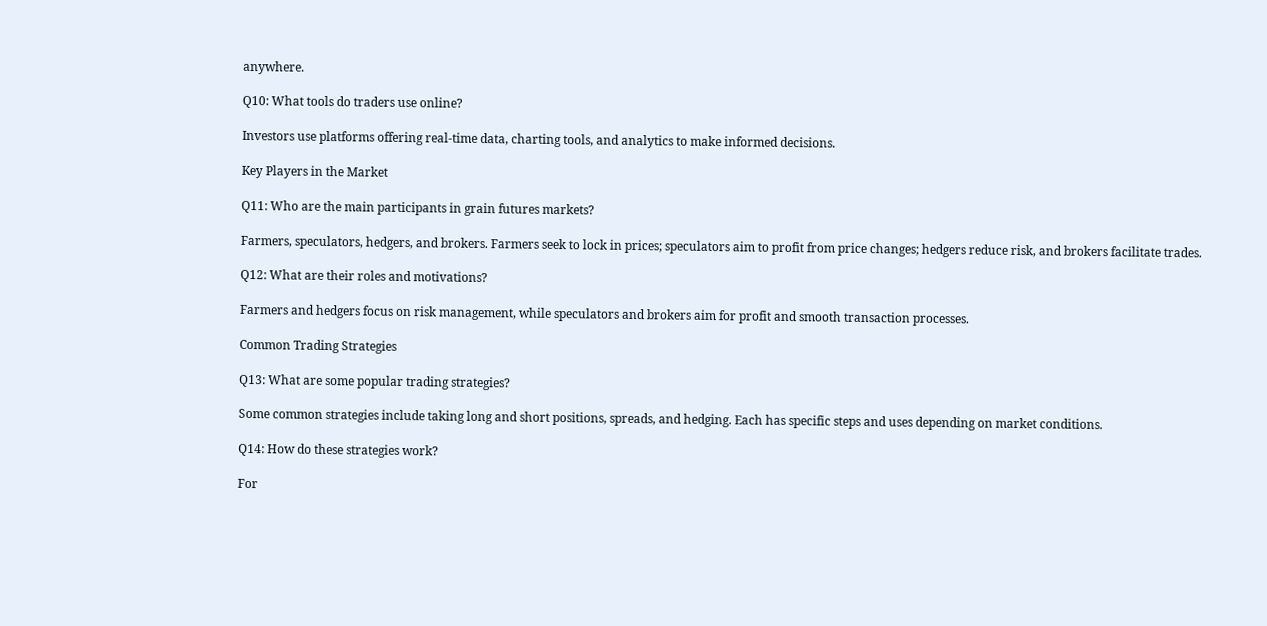anywhere.

Q10: What tools do traders use online?

Investors use platforms offering real-time data, charting tools, and analytics to make informed decisions.

Key Players in the Market

Q11: Who are the main participants in grain futures markets?

Farmers, speculators, hedgers, and brokers. Farmers seek to lock in prices; speculators aim to profit from price changes; hedgers reduce risk, and brokers facilitate trades.

Q12: What are their roles and motivations?

Farmers and hedgers focus on risk management, while speculators and brokers aim for profit and smooth transaction processes.

Common Trading Strategies

Q13: What are some popular trading strategies?

Some common strategies include taking long and short positions, spreads, and hedging. Each has specific steps and uses depending on market conditions.

Q14: How do these strategies work?

For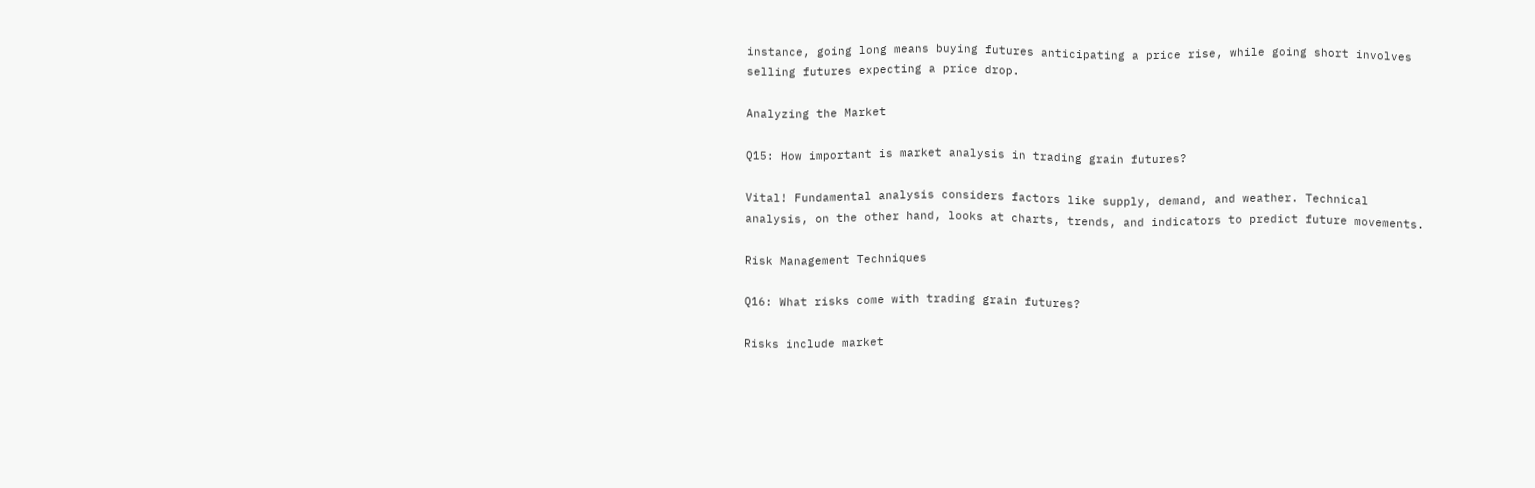instance, going long means buying futures anticipating a price rise, while going short involves selling futures expecting a price drop.

Analyzing the Market

Q15: How important is market analysis in trading grain futures?

Vital! Fundamental analysis considers factors like supply, demand, and weather. Technical analysis, on the other hand, looks at charts, trends, and indicators to predict future movements.

Risk Management Techniques

Q16: What risks come with trading grain futures?

Risks include market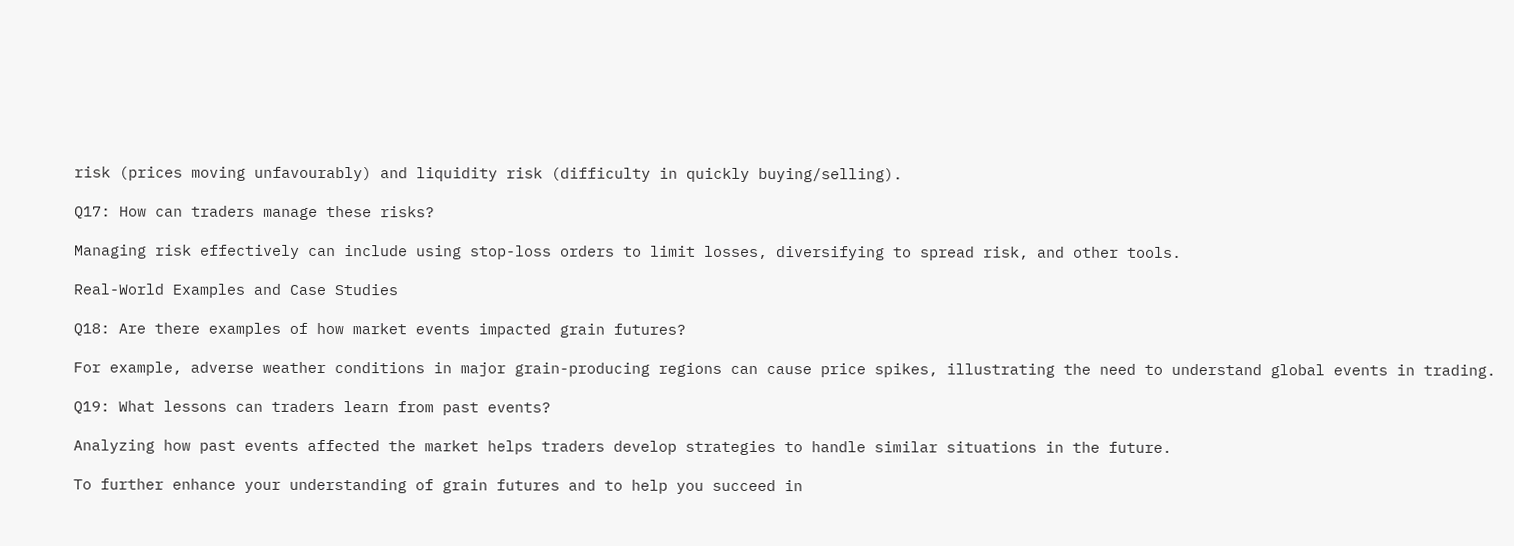risk (prices moving unfavourably) and liquidity risk (difficulty in quickly buying/selling).

Q17: How can traders manage these risks?

Managing risk effectively can include using stop-loss orders to limit losses, diversifying to spread risk, and other tools.

Real-World Examples and Case Studies

Q18: Are there examples of how market events impacted grain futures?

For example, adverse weather conditions in major grain-producing regions can cause price spikes, illustrating the need to understand global events in trading.

Q19: What lessons can traders learn from past events?

Analyzing how past events affected the market helps traders develop strategies to handle similar situations in the future.

To further enhance your understanding of grain futures and to help you succeed in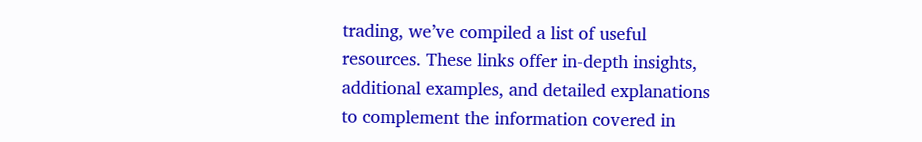trading, we’ve compiled a list of useful resources. These links offer in-depth insights, additional examples, and detailed explanations to complement the information covered in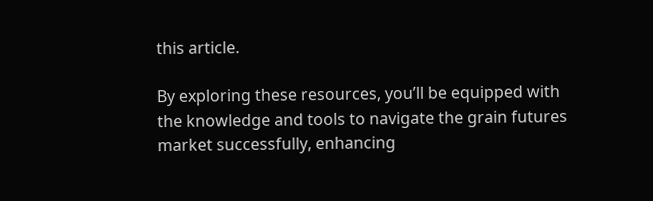this article.

By exploring these resources, you’ll be equipped with the knowledge and tools to navigate the grain futures market successfully, enhancing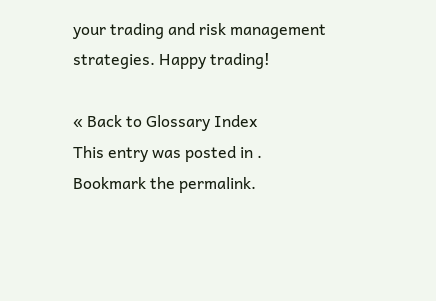your trading and risk management strategies. Happy trading!

« Back to Glossary Index
This entry was posted in . Bookmark the permalink.